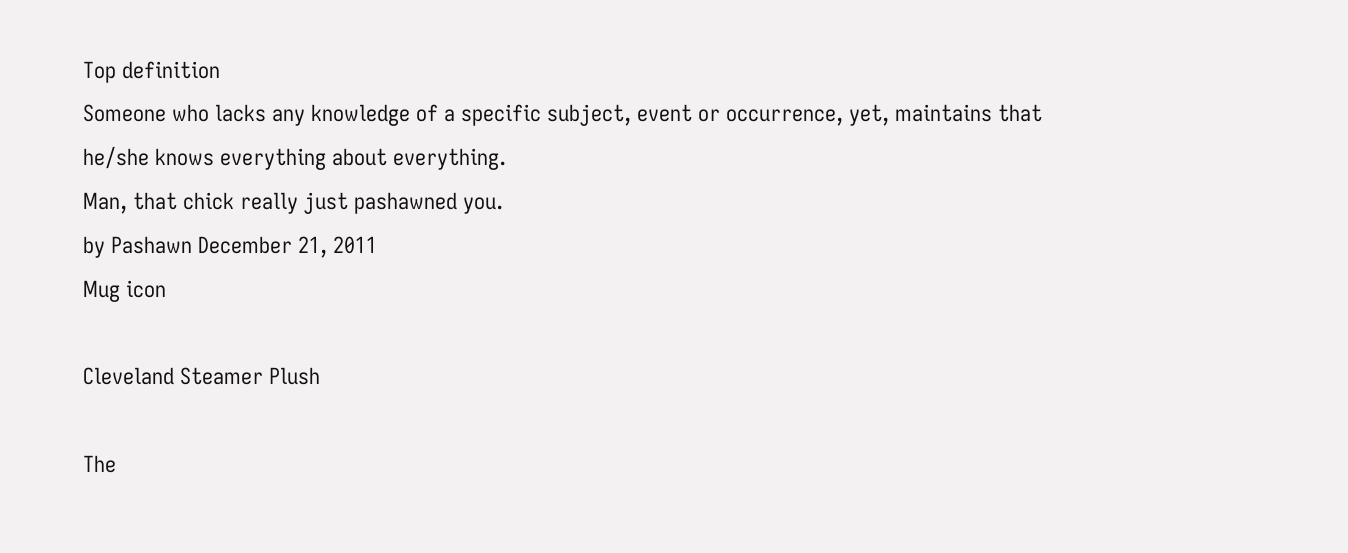Top definition
Someone who lacks any knowledge of a specific subject, event or occurrence, yet, maintains that he/she knows everything about everything.
Man, that chick really just pashawned you.
by Pashawn December 21, 2011
Mug icon

Cleveland Steamer Plush

The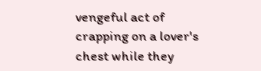vengeful act of crapping on a lover's chest while they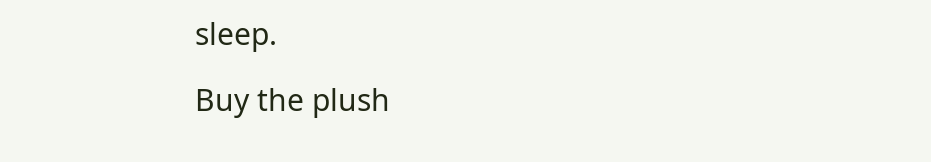sleep.

Buy the plush